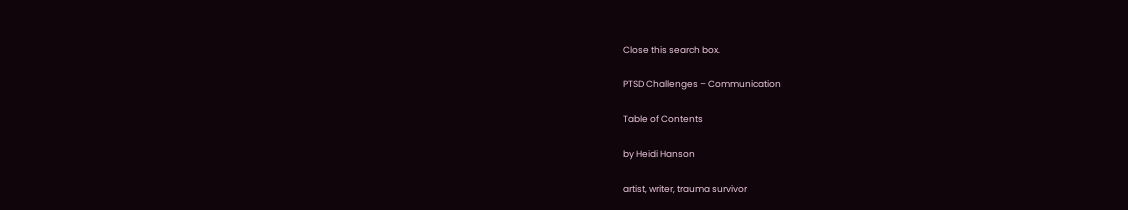Close this search box.

PTSD Challenges – Communication

Table of Contents

by Heidi Hanson

artist, writer, trauma survivor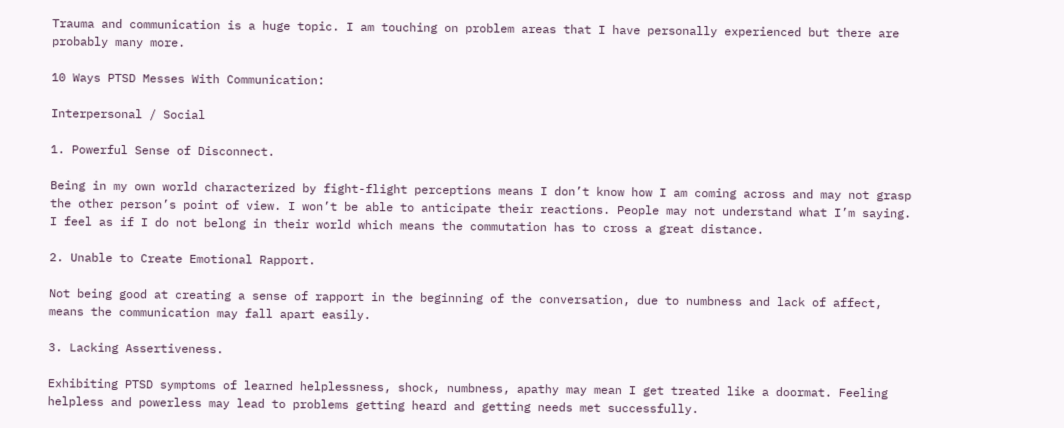Trauma and communication is a huge topic. I am touching on problem areas that I have personally experienced but there are probably many more.

10 Ways PTSD Messes With Communication:

Interpersonal / Social

1. Powerful Sense of Disconnect.

Being in my own world characterized by fight-flight perceptions means I don’t know how I am coming across and may not grasp the other person’s point of view. I won’t be able to anticipate their reactions. People may not understand what I’m saying. I feel as if I do not belong in their world which means the commutation has to cross a great distance.

2. Unable to Create Emotional Rapport.

Not being good at creating a sense of rapport in the beginning of the conversation, due to numbness and lack of affect, means the communication may fall apart easily.

3. Lacking Assertiveness.

Exhibiting PTSD symptoms of learned helplessness, shock, numbness, apathy may mean I get treated like a doormat. Feeling helpless and powerless may lead to problems getting heard and getting needs met successfully.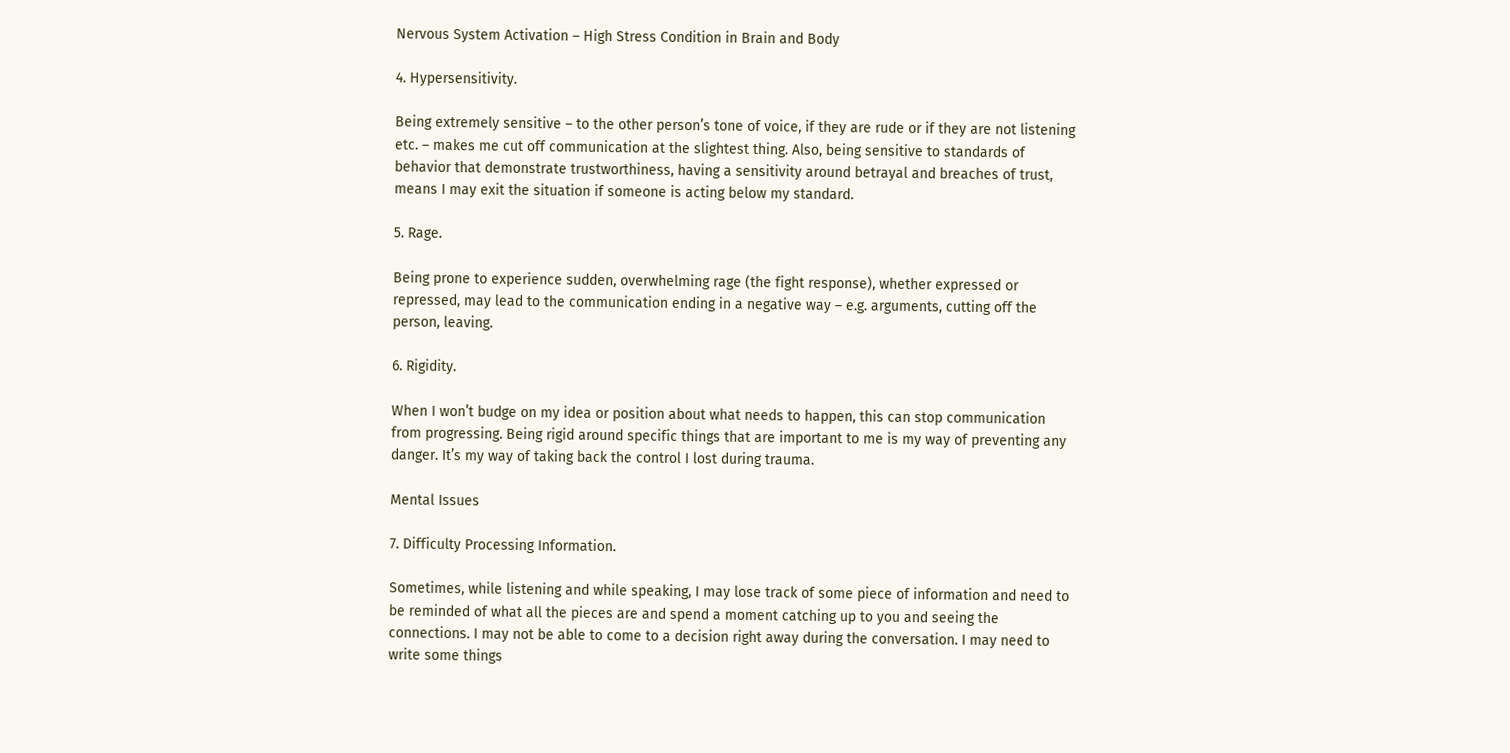Nervous System Activation – High Stress Condition in Brain and Body

4. Hypersensitivity.

Being extremely sensitive – to the other person’s tone of voice, if they are rude or if they are not listening etc. – makes me cut off communication at the slightest thing. Also, being sensitive to standards of behavior that demonstrate trustworthiness, having a sensitivity around betrayal and breaches of trust, means I may exit the situation if someone is acting below my standard.

5. Rage.

Being prone to experience sudden, overwhelming rage (the fight response), whether expressed or repressed, may lead to the communication ending in a negative way – e.g. arguments, cutting off the person, leaving.

6. Rigidity.

When I won’t budge on my idea or position about what needs to happen, this can stop communication from progressing. Being rigid around specific things that are important to me is my way of preventing any danger. It’s my way of taking back the control I lost during trauma.

Mental Issues

7. Difficulty Processing Information.

Sometimes, while listening and while speaking, I may lose track of some piece of information and need to be reminded of what all the pieces are and spend a moment catching up to you and seeing the connections. I may not be able to come to a decision right away during the conversation. I may need to write some things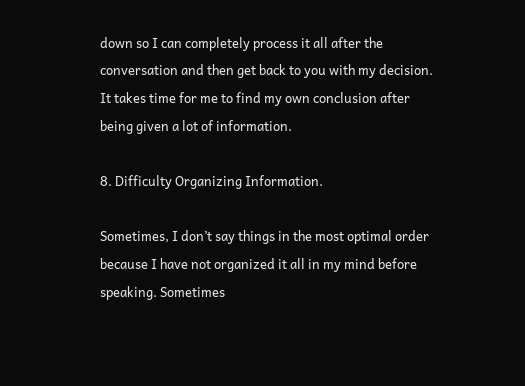down so I can completely process it all after the conversation and then get back to you with my decision. It takes time for me to find my own conclusion after being given a lot of information.

8. Difficulty Organizing Information.

Sometimes, I don’t say things in the most optimal order because I have not organized it all in my mind before speaking. Sometimes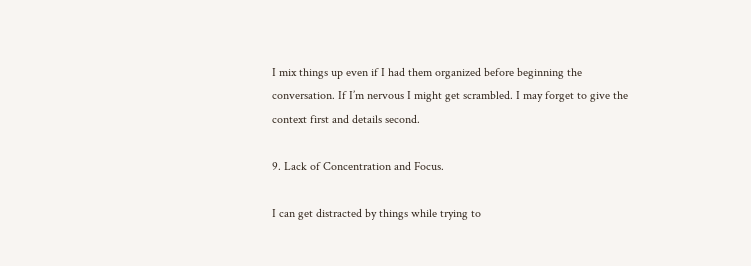I mix things up even if I had them organized before beginning the conversation. If I’m nervous I might get scrambled. I may forget to give the context first and details second.

9. Lack of Concentration and Focus.

I can get distracted by things while trying to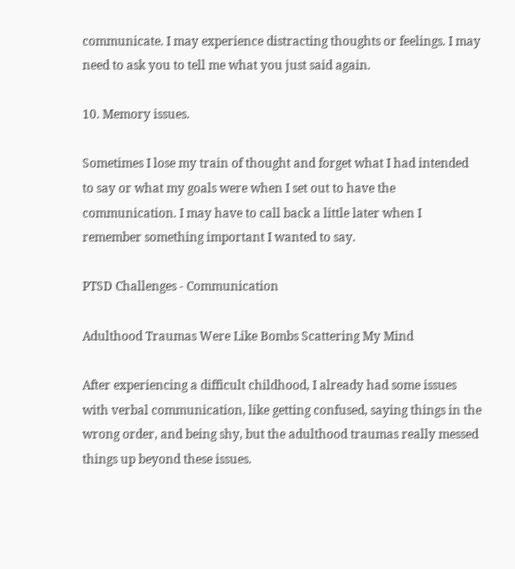communicate. I may experience distracting thoughts or feelings. I may need to ask you to tell me what you just said again.

10. Memory issues.

Sometimes I lose my train of thought and forget what I had intended to say or what my goals were when I set out to have the communication. I may have to call back a little later when I remember something important I wanted to say.

PTSD Challenges - Communication

Adulthood Traumas Were Like Bombs Scattering My Mind

After experiencing a difficult childhood, I already had some issues with verbal communication, like getting confused, saying things in the wrong order, and being shy, but the adulthood traumas really messed things up beyond these issues.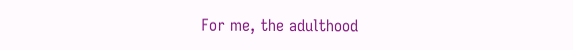For me, the adulthood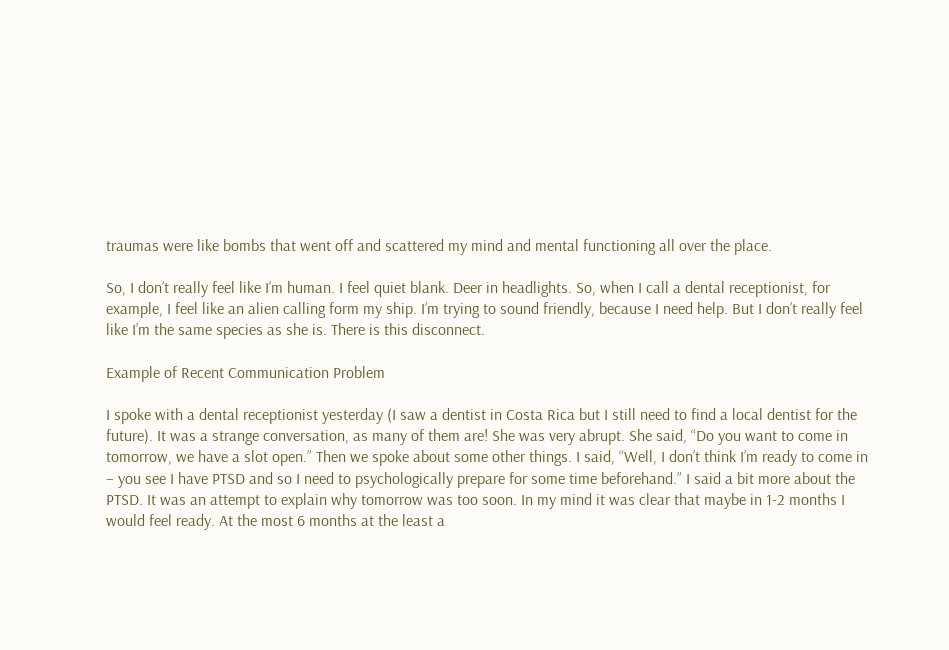traumas were like bombs that went off and scattered my mind and mental functioning all over the place.

So, I don’t really feel like I’m human. I feel quiet blank. Deer in headlights. So, when I call a dental receptionist, for example, I feel like an alien calling form my ship. I’m trying to sound friendly, because I need help. But I don’t really feel like I’m the same species as she is. There is this disconnect.

Example of Recent Communication Problem

I spoke with a dental receptionist yesterday (I saw a dentist in Costa Rica but I still need to find a local dentist for the future). It was a strange conversation, as many of them are! She was very abrupt. She said, “Do you want to come in tomorrow, we have a slot open.” Then we spoke about some other things. I said, “Well, I don’t think I’m ready to come in – you see I have PTSD and so I need to psychologically prepare for some time beforehand.” I said a bit more about the PTSD. It was an attempt to explain why tomorrow was too soon. In my mind it was clear that maybe in 1-2 months I would feel ready. At the most 6 months at the least a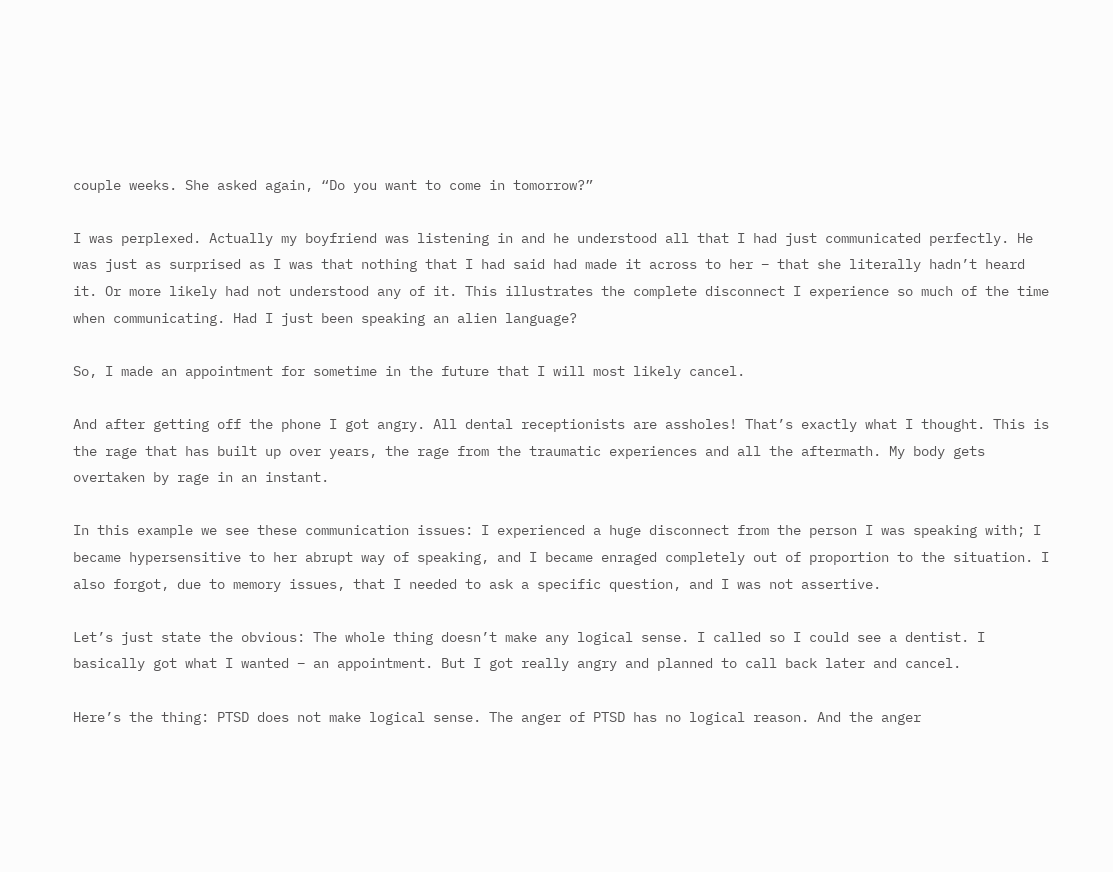couple weeks. She asked again, “Do you want to come in tomorrow?”

I was perplexed. Actually my boyfriend was listening in and he understood all that I had just communicated perfectly. He was just as surprised as I was that nothing that I had said had made it across to her – that she literally hadn’t heard it. Or more likely had not understood any of it. This illustrates the complete disconnect I experience so much of the time when communicating. Had I just been speaking an alien language?

So, I made an appointment for sometime in the future that I will most likely cancel.

And after getting off the phone I got angry. All dental receptionists are assholes! That’s exactly what I thought. This is the rage that has built up over years, the rage from the traumatic experiences and all the aftermath. My body gets overtaken by rage in an instant.

In this example we see these communication issues: I experienced a huge disconnect from the person I was speaking with; I became hypersensitive to her abrupt way of speaking, and I became enraged completely out of proportion to the situation. I also forgot, due to memory issues, that I needed to ask a specific question, and I was not assertive.

Let’s just state the obvious: The whole thing doesn’t make any logical sense. I called so I could see a dentist. I basically got what I wanted – an appointment. But I got really angry and planned to call back later and cancel.

Here’s the thing: PTSD does not make logical sense. The anger of PTSD has no logical reason. And the anger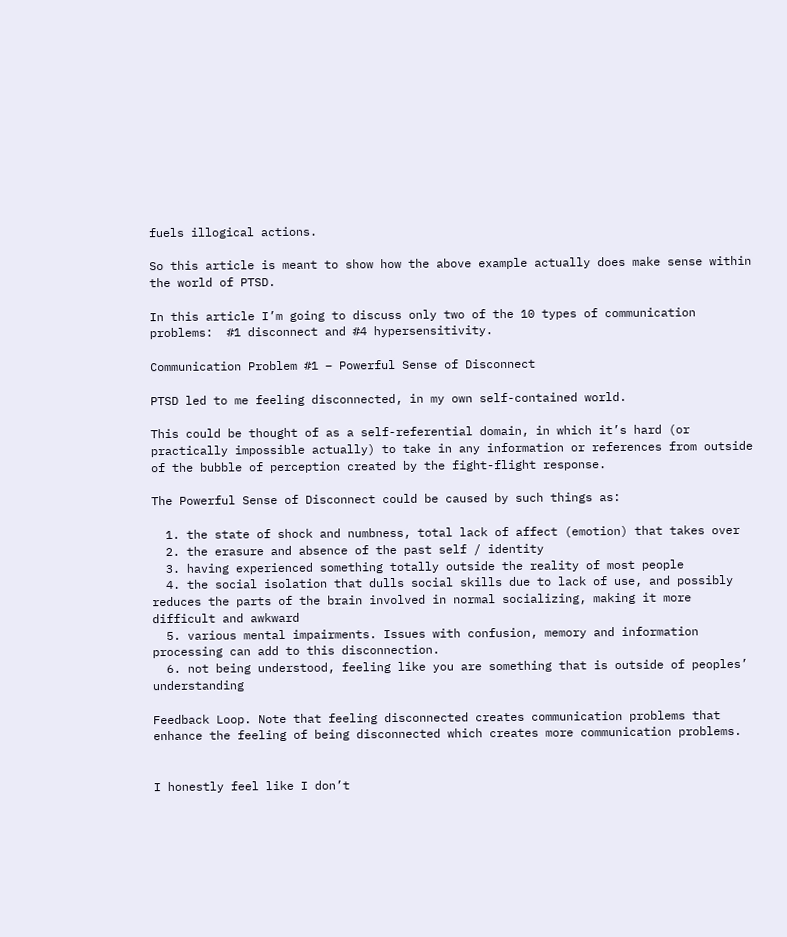fuels illogical actions.

So this article is meant to show how the above example actually does make sense within the world of PTSD.

In this article I’m going to discuss only two of the 10 types of communication problems:  #1 disconnect and #4 hypersensitivity.

Communication Problem #1 – Powerful Sense of Disconnect

PTSD led to me feeling disconnected, in my own self-contained world.

This could be thought of as a self-referential domain, in which it’s hard (or practically impossible actually) to take in any information or references from outside of the bubble of perception created by the fight-flight response.

The Powerful Sense of Disconnect could be caused by such things as:

  1. the state of shock and numbness, total lack of affect (emotion) that takes over
  2. the erasure and absence of the past self / identity
  3. having experienced something totally outside the reality of most people
  4. the social isolation that dulls social skills due to lack of use, and possibly reduces the parts of the brain involved in normal socializing, making it more difficult and awkward
  5. various mental impairments. Issues with confusion, memory and information processing can add to this disconnection.
  6. not being understood, feeling like you are something that is outside of peoples’ understanding

Feedback Loop. Note that feeling disconnected creates communication problems that enhance the feeling of being disconnected which creates more communication problems.


I honestly feel like I don’t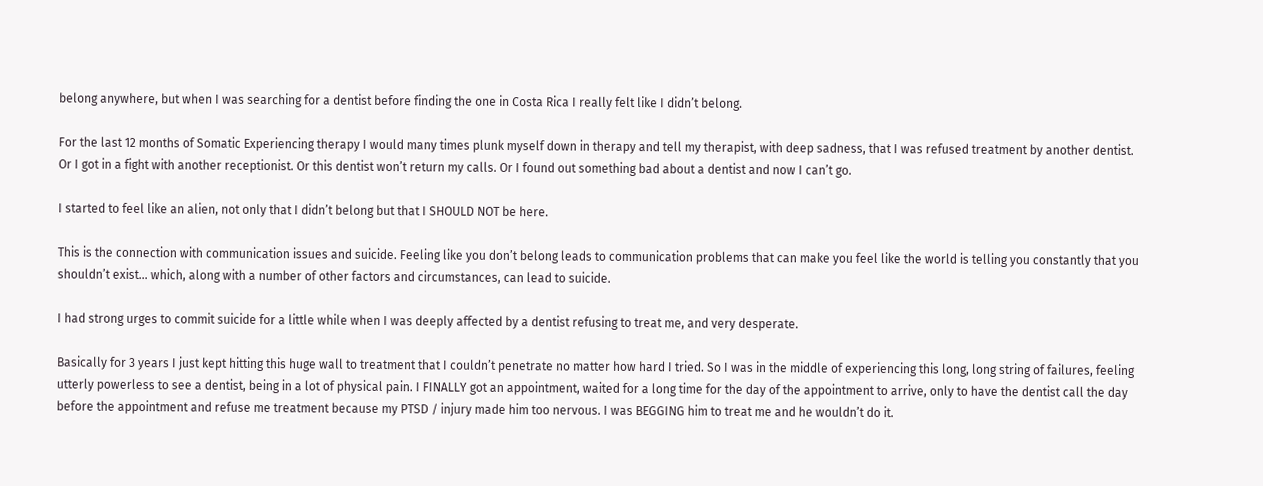belong anywhere, but when I was searching for a dentist before finding the one in Costa Rica I really felt like I didn’t belong.

For the last 12 months of Somatic Experiencing therapy I would many times plunk myself down in therapy and tell my therapist, with deep sadness, that I was refused treatment by another dentist. Or I got in a fight with another receptionist. Or this dentist won’t return my calls. Or I found out something bad about a dentist and now I can’t go.

I started to feel like an alien, not only that I didn’t belong but that I SHOULD NOT be here.

This is the connection with communication issues and suicide. Feeling like you don’t belong leads to communication problems that can make you feel like the world is telling you constantly that you shouldn’t exist… which, along with a number of other factors and circumstances, can lead to suicide.

I had strong urges to commit suicide for a little while when I was deeply affected by a dentist refusing to treat me, and very desperate.

Basically for 3 years I just kept hitting this huge wall to treatment that I couldn’t penetrate no matter how hard I tried. So I was in the middle of experiencing this long, long string of failures, feeling utterly powerless to see a dentist, being in a lot of physical pain. I FINALLY got an appointment, waited for a long time for the day of the appointment to arrive, only to have the dentist call the day before the appointment and refuse me treatment because my PTSD / injury made him too nervous. I was BEGGING him to treat me and he wouldn’t do it.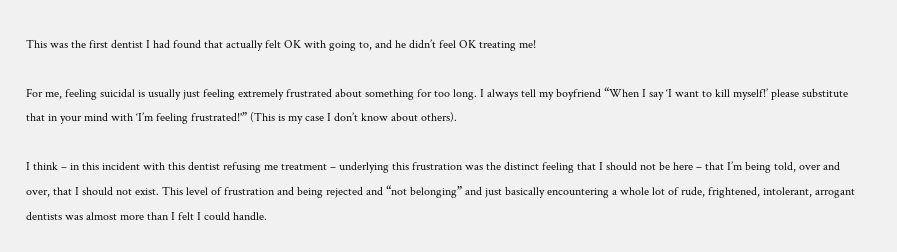This was the first dentist I had found that actually felt OK with going to, and he didn’t feel OK treating me!

For me, feeling suicidal is usually just feeling extremely frustrated about something for too long. I always tell my boyfriend “When I say ‘I want to kill myself!’ please substitute that in your mind with ‘I’m feeling frustrated!'” (This is my case I don’t know about others).

I think – in this incident with this dentist refusing me treatment – underlying this frustration was the distinct feeling that I should not be here – that I’m being told, over and over, that I should not exist. This level of frustration and being rejected and “not belonging” and just basically encountering a whole lot of rude, frightened, intolerant, arrogant dentists was almost more than I felt I could handle.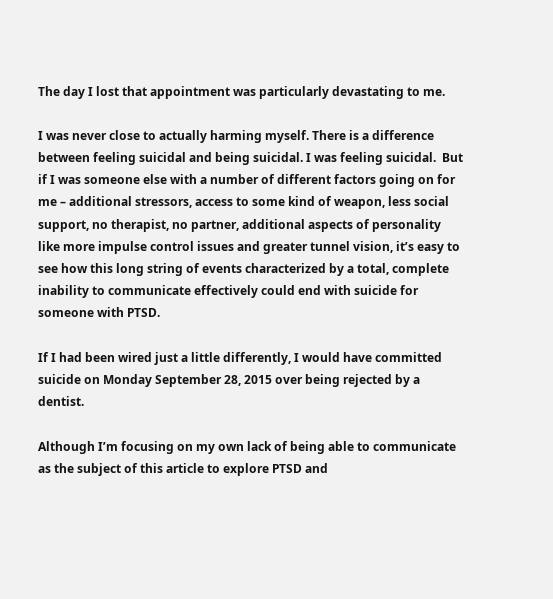The day I lost that appointment was particularly devastating to me.

I was never close to actually harming myself. There is a difference between feeling suicidal and being suicidal. I was feeling suicidal.  But if I was someone else with a number of different factors going on for me – additional stressors, access to some kind of weapon, less social support, no therapist, no partner, additional aspects of personality like more impulse control issues and greater tunnel vision, it’s easy to see how this long string of events characterized by a total, complete inability to communicate effectively could end with suicide for someone with PTSD.

If I had been wired just a little differently, I would have committed suicide on Monday September 28, 2015 over being rejected by a dentist.

Although I’m focusing on my own lack of being able to communicate as the subject of this article to explore PTSD and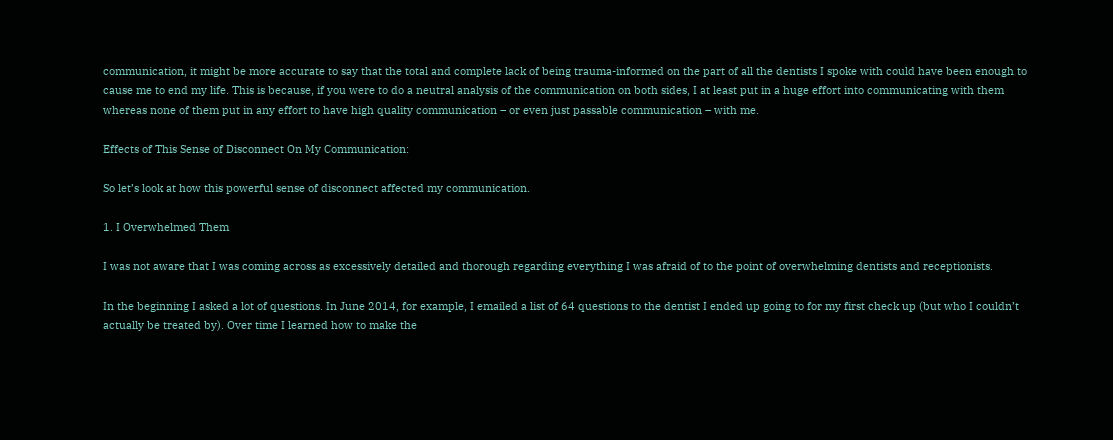communication, it might be more accurate to say that the total and complete lack of being trauma-informed on the part of all the dentists I spoke with could have been enough to cause me to end my life. This is because, if you were to do a neutral analysis of the communication on both sides, I at least put in a huge effort into communicating with them whereas none of them put in any effort to have high quality communication – or even just passable communication – with me.

Effects of This Sense of Disconnect On My Communication:

So let’s look at how this powerful sense of disconnect affected my communication.

1. I Overwhelmed Them

I was not aware that I was coming across as excessively detailed and thorough regarding everything I was afraid of to the point of overwhelming dentists and receptionists.

In the beginning I asked a lot of questions. In June 2014, for example, I emailed a list of 64 questions to the dentist I ended up going to for my first check up (but who I couldn’t actually be treated by). Over time I learned how to make the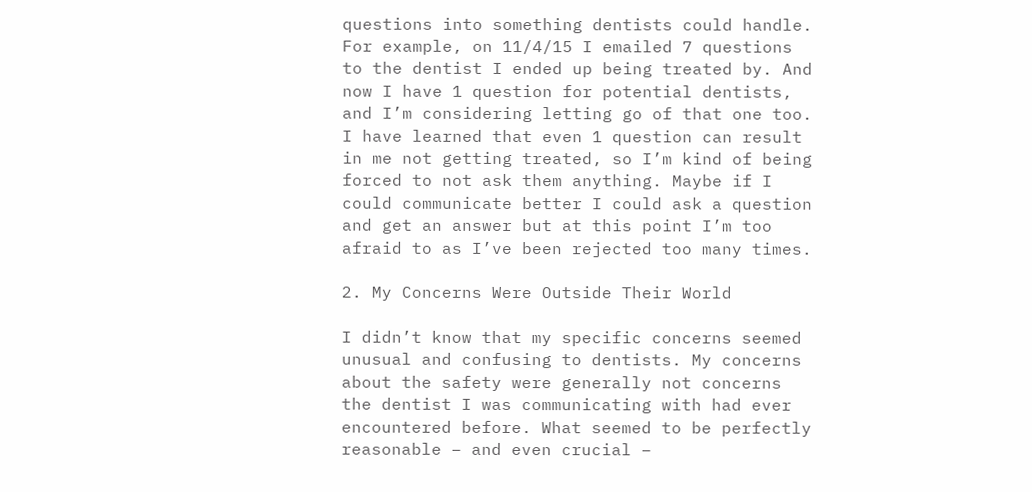questions into something dentists could handle. For example, on 11/4/15 I emailed 7 questions to the dentist I ended up being treated by. And now I have 1 question for potential dentists, and I’m considering letting go of that one too. I have learned that even 1 question can result in me not getting treated, so I’m kind of being forced to not ask them anything. Maybe if I could communicate better I could ask a question and get an answer but at this point I’m too afraid to as I’ve been rejected too many times.

2. My Concerns Were Outside Their World

I didn’t know that my specific concerns seemed unusual and confusing to dentists. My concerns about the safety were generally not concerns the dentist I was communicating with had ever encountered before. What seemed to be perfectly reasonable – and even crucial –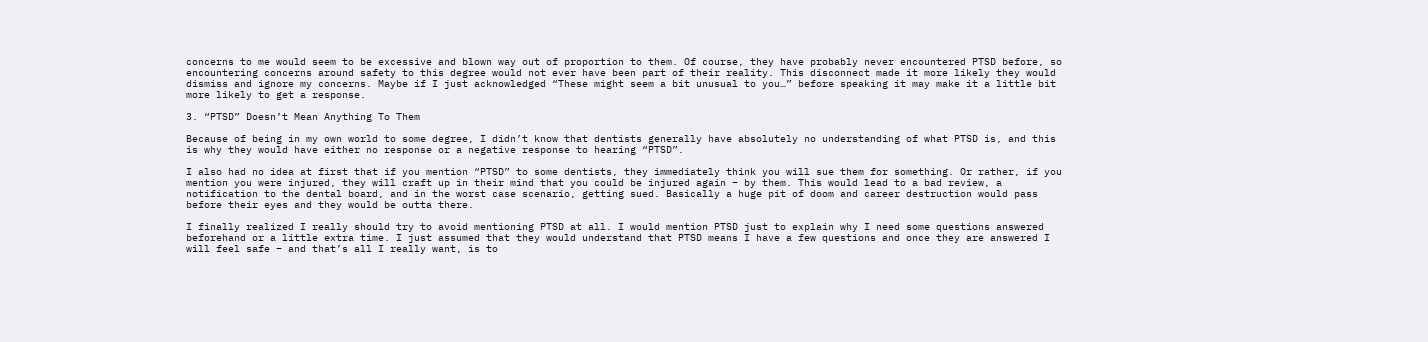concerns to me would seem to be excessive and blown way out of proportion to them. Of course, they have probably never encountered PTSD before, so encountering concerns around safety to this degree would not ever have been part of their reality. This disconnect made it more likely they would dismiss and ignore my concerns. Maybe if I just acknowledged “These might seem a bit unusual to you…” before speaking it may make it a little bit more likely to get a response.

3. “PTSD” Doesn’t Mean Anything To Them

Because of being in my own world to some degree, I didn’t know that dentists generally have absolutely no understanding of what PTSD is, and this is why they would have either no response or a negative response to hearing “PTSD”.

I also had no idea at first that if you mention “PTSD” to some dentists, they immediately think you will sue them for something. Or rather, if you mention you were injured, they will craft up in their mind that you could be injured again – by them. This would lead to a bad review, a notification to the dental board, and in the worst case scenario, getting sued. Basically a huge pit of doom and career destruction would pass before their eyes and they would be outta there.

I finally realized I really should try to avoid mentioning PTSD at all. I would mention PTSD just to explain why I need some questions answered beforehand or a little extra time. I just assumed that they would understand that PTSD means I have a few questions and once they are answered I will feel safe – and that’s all I really want, is to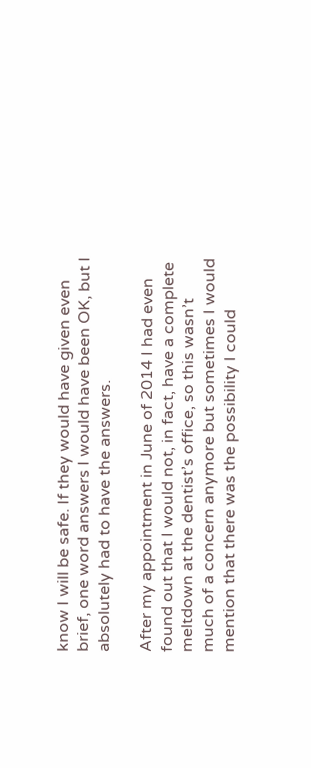know I will be safe. If they would have given even brief, one word answers I would have been OK, but I absolutely had to have the answers.

After my appointment in June of 2014 I had even found out that I would not, in fact, have a complete meltdown at the dentist’s office, so this wasn’t much of a concern anymore but sometimes I would mention that there was the possibility I could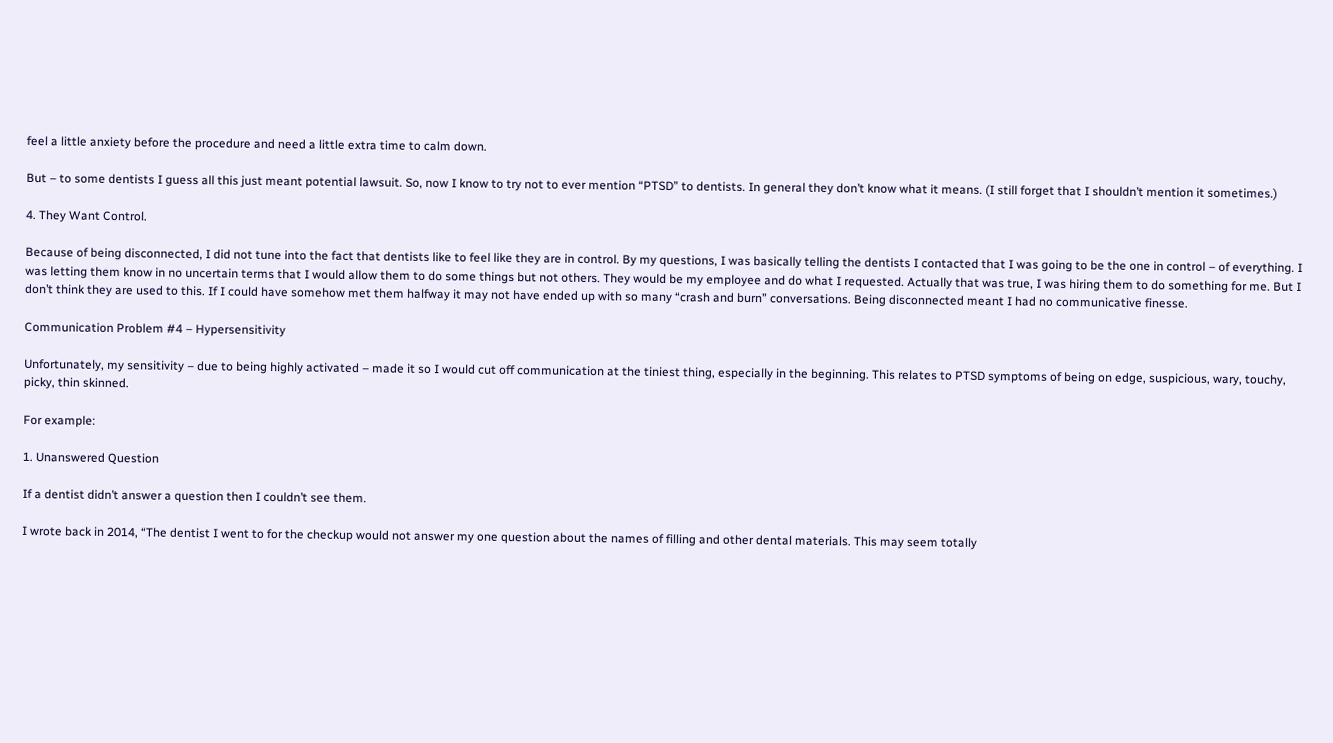feel a little anxiety before the procedure and need a little extra time to calm down.

But – to some dentists I guess all this just meant potential lawsuit. So, now I know to try not to ever mention “PTSD” to dentists. In general they don’t know what it means. (I still forget that I shouldn’t mention it sometimes.)

4. They Want Control.

Because of being disconnected, I did not tune into the fact that dentists like to feel like they are in control. By my questions, I was basically telling the dentists I contacted that I was going to be the one in control – of everything. I was letting them know in no uncertain terms that I would allow them to do some things but not others. They would be my employee and do what I requested. Actually that was true, I was hiring them to do something for me. But I don’t think they are used to this. If I could have somehow met them halfway it may not have ended up with so many “crash and burn” conversations. Being disconnected meant I had no communicative finesse.

Communication Problem #4 – Hypersensitivity

Unfortunately, my sensitivity – due to being highly activated – made it so I would cut off communication at the tiniest thing, especially in the beginning. This relates to PTSD symptoms of being on edge, suspicious, wary, touchy, picky, thin skinned.

For example:

1. Unanswered Question

If a dentist didn’t answer a question then I couldn’t see them.

I wrote back in 2014, “The dentist I went to for the checkup would not answer my one question about the names of filling and other dental materials. This may seem totally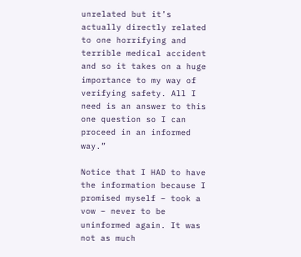unrelated but it’s actually directly related to one horrifying and terrible medical accident and so it takes on a huge importance to my way of verifying safety. All I need is an answer to this one question so I can proceed in an informed way.”

Notice that I HAD to have the information because I promised myself – took a vow – never to be uninformed again. It was not as much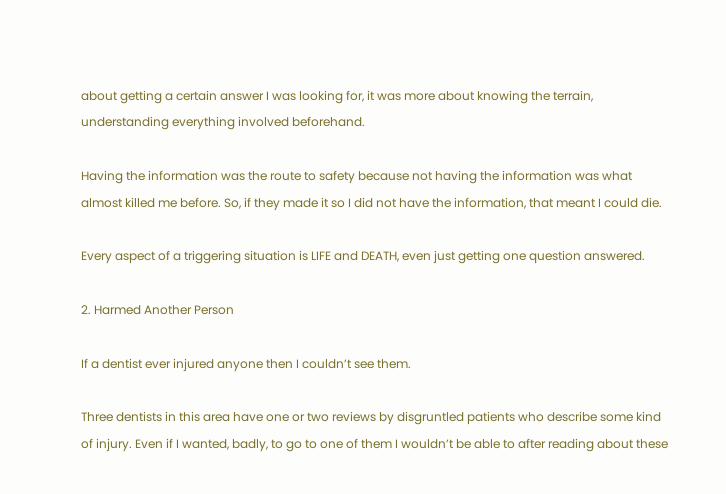about getting a certain answer I was looking for, it was more about knowing the terrain, understanding everything involved beforehand.

Having the information was the route to safety because not having the information was what almost killed me before. So, if they made it so I did not have the information, that meant I could die.

Every aspect of a triggering situation is LIFE and DEATH, even just getting one question answered.

2. Harmed Another Person

If a dentist ever injured anyone then I couldn’t see them.

Three dentists in this area have one or two reviews by disgruntled patients who describe some kind of injury. Even if I wanted, badly, to go to one of them I wouldn’t be able to after reading about these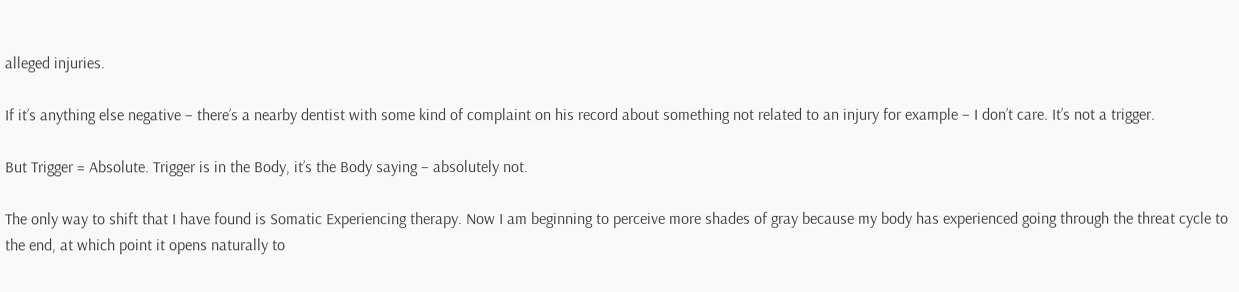alleged injuries.

If it’s anything else negative – there’s a nearby dentist with some kind of complaint on his record about something not related to an injury for example – I don’t care. It’s not a trigger.

But Trigger = Absolute. Trigger is in the Body, it’s the Body saying – absolutely not.

The only way to shift that I have found is Somatic Experiencing therapy. Now I am beginning to perceive more shades of gray because my body has experienced going through the threat cycle to the end, at which point it opens naturally to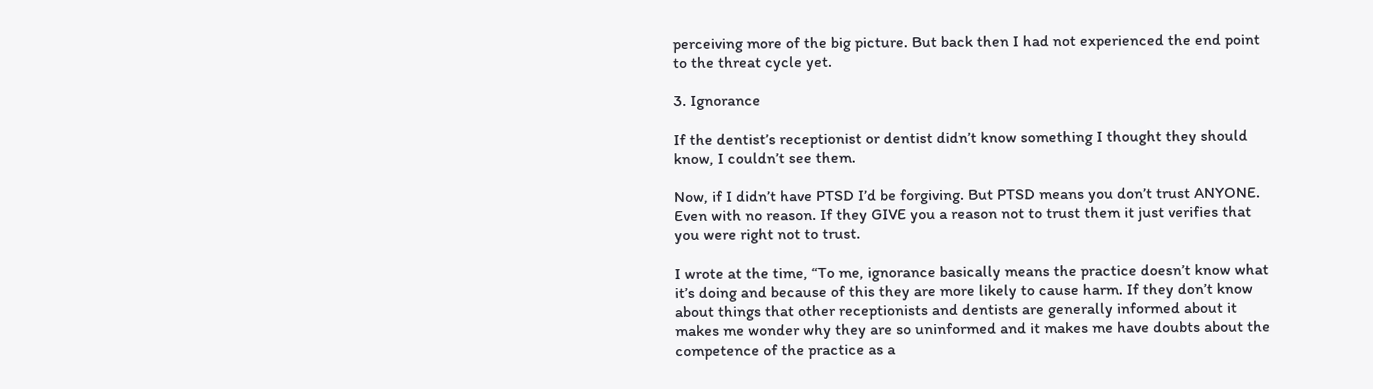perceiving more of the big picture. But back then I had not experienced the end point to the threat cycle yet.

3. Ignorance

If the dentist’s receptionist or dentist didn’t know something I thought they should know, I couldn’t see them.

Now, if I didn’t have PTSD I’d be forgiving. But PTSD means you don’t trust ANYONE. Even with no reason. If they GIVE you a reason not to trust them it just verifies that you were right not to trust.

I wrote at the time, “To me, ignorance basically means the practice doesn’t know what it’s doing and because of this they are more likely to cause harm. If they don’t know about things that other receptionists and dentists are generally informed about it makes me wonder why they are so uninformed and it makes me have doubts about the competence of the practice as a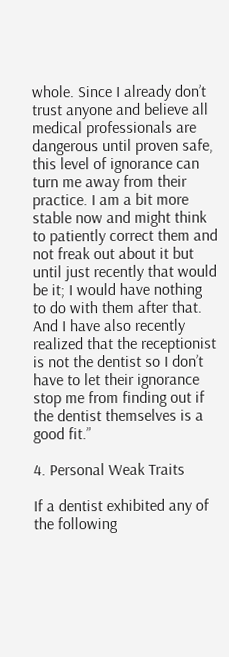whole. Since I already don’t trust anyone and believe all medical professionals are dangerous until proven safe, this level of ignorance can turn me away from their practice. I am a bit more stable now and might think to patiently correct them and not freak out about it but until just recently that would be it; I would have nothing to do with them after that. And I have also recently realized that the receptionist is not the dentist so I don’t have to let their ignorance stop me from finding out if the dentist themselves is a good fit.”

4. Personal Weak Traits

If a dentist exhibited any of the following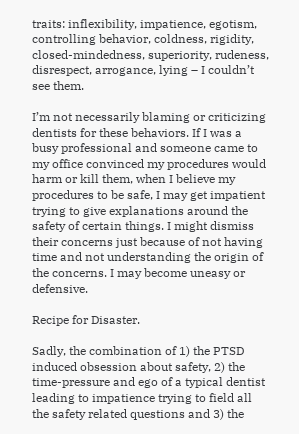traits: inflexibility, impatience, egotism, controlling behavior, coldness, rigidity, closed-mindedness, superiority, rudeness, disrespect, arrogance, lying – I couldn’t see them.

I’m not necessarily blaming or criticizing dentists for these behaviors. If I was a busy professional and someone came to my office convinced my procedures would harm or kill them, when I believe my procedures to be safe, I may get impatient trying to give explanations around the safety of certain things. I might dismiss their concerns just because of not having time and not understanding the origin of the concerns. I may become uneasy or defensive.

Recipe for Disaster.

Sadly, the combination of 1) the PTSD induced obsession about safety, 2) the time-pressure and ego of a typical dentist leading to impatience trying to field all the safety related questions and 3) the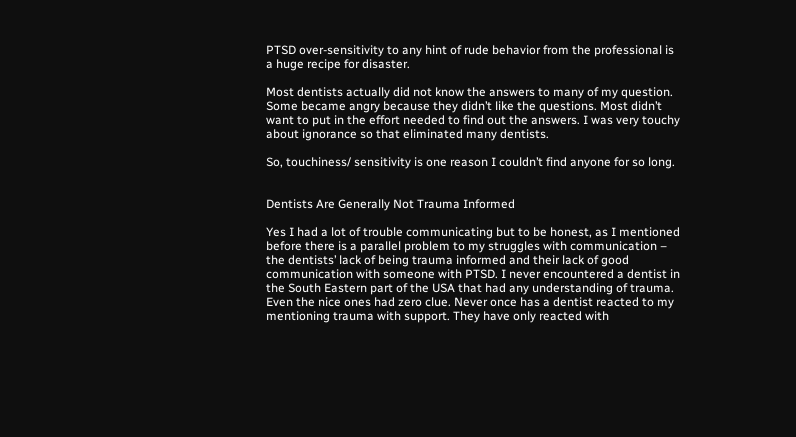PTSD over-sensitivity to any hint of rude behavior from the professional is a huge recipe for disaster.

Most dentists actually did not know the answers to many of my question. Some became angry because they didn’t like the questions. Most didn’t want to put in the effort needed to find out the answers. I was very touchy about ignorance so that eliminated many dentists.

So, touchiness/ sensitivity is one reason I couldn’t find anyone for so long.


Dentists Are Generally Not Trauma Informed

Yes I had a lot of trouble communicating but to be honest, as I mentioned before there is a parallel problem to my struggles with communication – the dentists’ lack of being trauma informed and their lack of good communication with someone with PTSD. I never encountered a dentist in the South Eastern part of the USA that had any understanding of trauma. Even the nice ones had zero clue. Never once has a dentist reacted to my mentioning trauma with support. They have only reacted with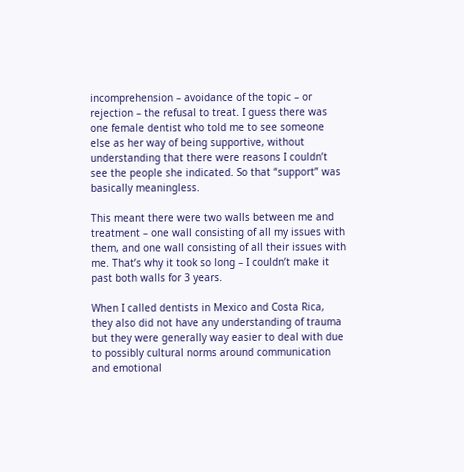incomprehension – avoidance of the topic – or rejection – the refusal to treat. I guess there was one female dentist who told me to see someone else as her way of being supportive, without understanding that there were reasons I couldn’t see the people she indicated. So that “support” was basically meaningless.

This meant there were two walls between me and treatment – one wall consisting of all my issues with them, and one wall consisting of all their issues with me. That’s why it took so long – I couldn’t make it past both walls for 3 years.

When I called dentists in Mexico and Costa Rica, they also did not have any understanding of trauma but they were generally way easier to deal with due to possibly cultural norms around communication and emotional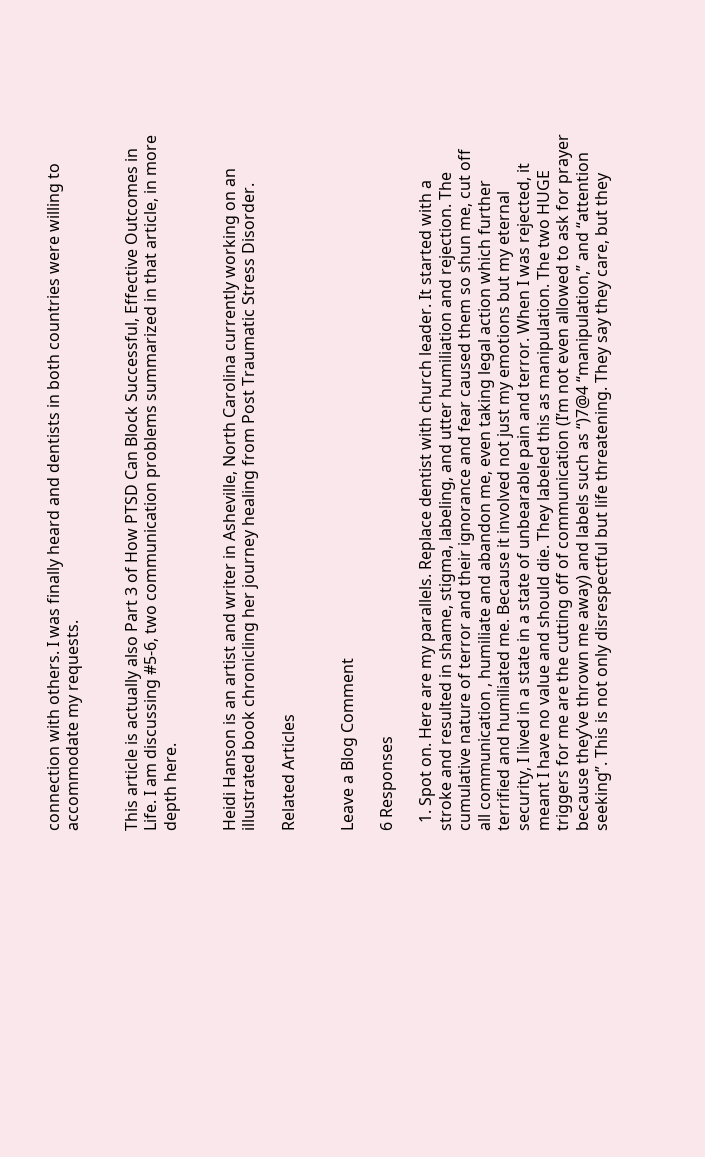connection with others. I was finally heard and dentists in both countries were willing to accommodate my requests.


This article is actually also Part 3 of How PTSD Can Block Successful, Effective Outcomes in Life. I am discussing #5-6, two communication problems summarized in that article, in more depth here.


Heidi Hanson is an artist and writer in Asheville, North Carolina currently working on an illustrated book chronicling her journey healing from Post Traumatic Stress Disorder.

Related Articles


Leave a Blog Comment

6 Responses

  1. Spot on. Here are my parallels. Replace dentist with church leader. It started with a stroke and resulted in shame, stigma, labeling, and utter humiliation and rejection. The cumulative nature of terror and their ignorance and fear caused them so shun me, cut off all communication , humiliate and abandon me, even taking legal action which further terrified and humiliated me. Because it involved not just my emotions but my eternal security, I lived in a state in a state of unbearable pain and terror. When I was rejected, it meant I have no value and should die. They labeled this as manipulation. The two HUGE triggers for me are the cutting off of communication (I’m not even allowed to ask for prayer because they’ve thrown me away) and labels such as “)7@4 “manipulation,” and “attention seeking”. This is not only disrespectful but life threatening. They say they care, but they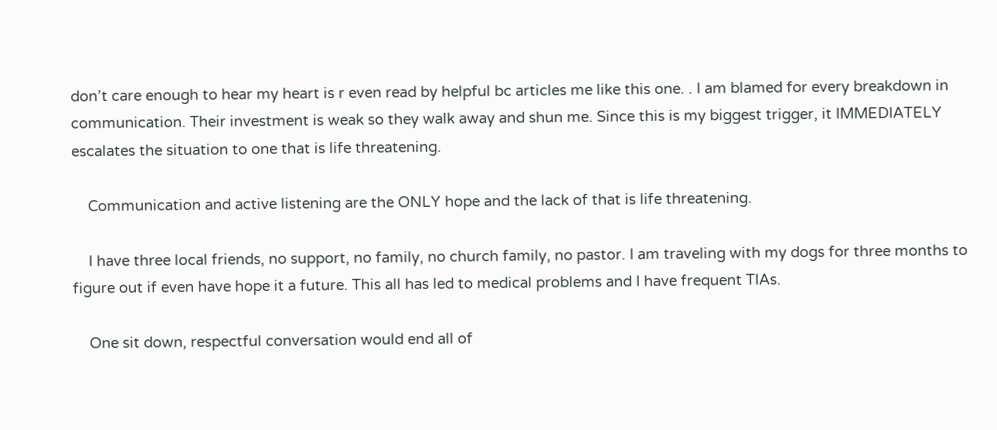don’t care enough to hear my heart is r even read by helpful bc articles me like this one. . I am blamed for every breakdown in communication. Their investment is weak so they walk away and shun me. Since this is my biggest trigger, it IMMEDIATELY escalates the situation to one that is life threatening.

    Communication and active listening are the ONLY hope and the lack of that is life threatening.

    I have three local friends, no support, no family, no church family, no pastor. I am traveling with my dogs for three months to figure out if even have hope it a future. This all has led to medical problems and I have frequent TIAs.

    One sit down, respectful conversation would end all of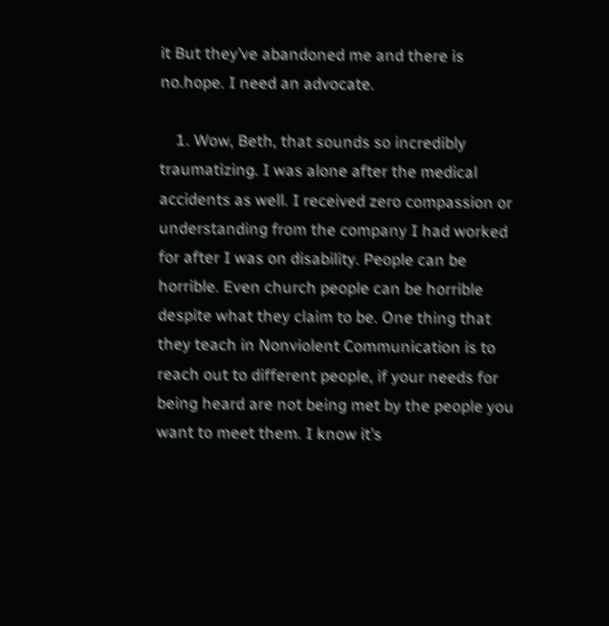it But they’ve abandoned me and there is no.hope. I need an advocate.

    1. Wow, Beth, that sounds so incredibly traumatizing. I was alone after the medical accidents as well. I received zero compassion or understanding from the company I had worked for after I was on disability. People can be horrible. Even church people can be horrible despite what they claim to be. One thing that they teach in Nonviolent Communication is to reach out to different people, if your needs for being heard are not being met by the people you want to meet them. I know it’s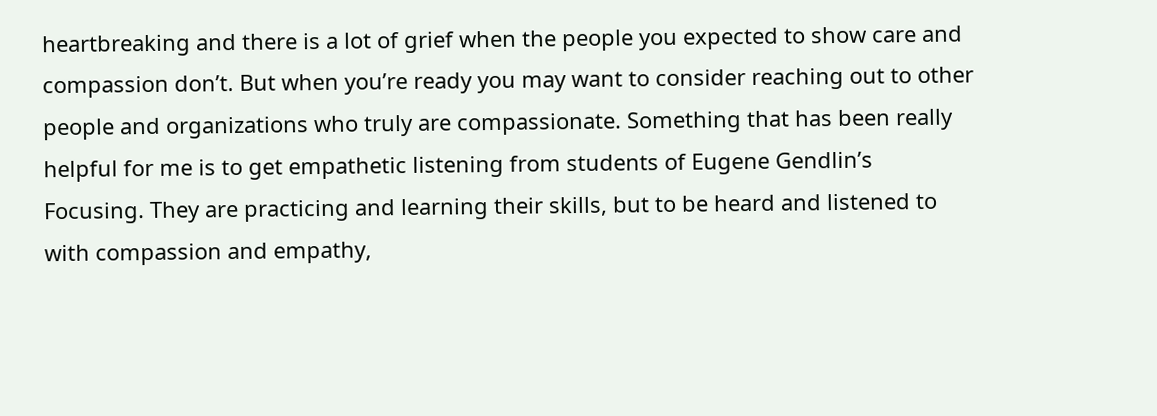heartbreaking and there is a lot of grief when the people you expected to show care and compassion don’t. But when you’re ready you may want to consider reaching out to other people and organizations who truly are compassionate. Something that has been really helpful for me is to get empathetic listening from students of Eugene Gendlin’s Focusing. They are practicing and learning their skills, but to be heard and listened to with compassion and empathy,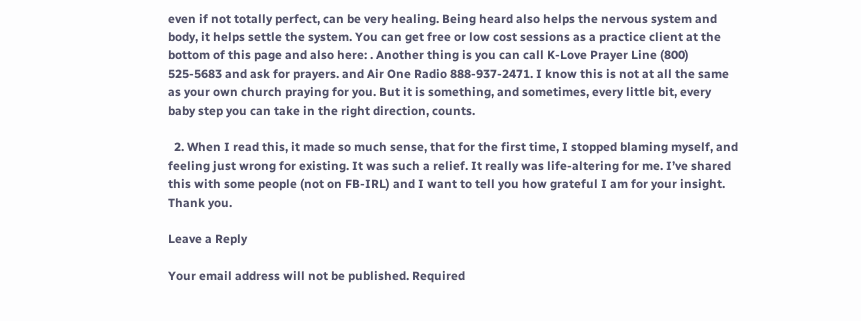even if not totally perfect, can be very healing. Being heard also helps the nervous system and body, it helps settle the system. You can get free or low cost sessions as a practice client at the bottom of this page and also here: . Another thing is you can call K-Love Prayer Line (800) 525-5683 and ask for prayers. and Air One Radio 888-937-2471. I know this is not at all the same as your own church praying for you. But it is something, and sometimes, every little bit, every baby step you can take in the right direction, counts.

  2. When I read this, it made so much sense, that for the first time, I stopped blaming myself, and feeling just wrong for existing. It was such a relief. It really was life-altering for me. I’ve shared this with some people (not on FB-IRL) and I want to tell you how grateful I am for your insight. Thank you.

Leave a Reply

Your email address will not be published. Required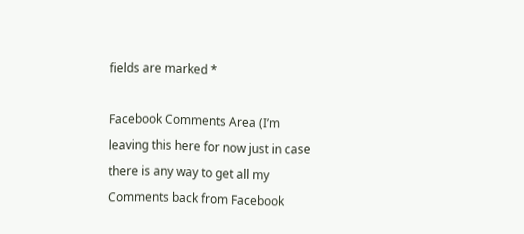fields are marked *

Facebook Comments Area (I’m leaving this here for now just in case there is any way to get all my Comments back from Facebook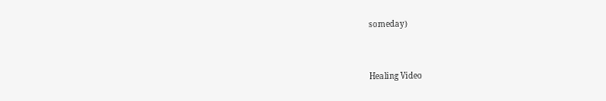someday)


Healing Video